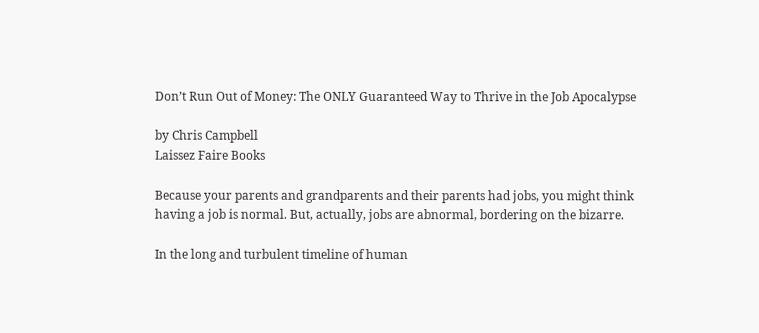Don’t Run Out of Money: The ONLY Guaranteed Way to Thrive in the Job Apocalypse

by Chris Campbell
Laissez Faire Books

Because your parents and grandparents and their parents had jobs, you might think having a job is normal. But, actually, jobs are abnormal, bordering on the bizarre.

In the long and turbulent timeline of human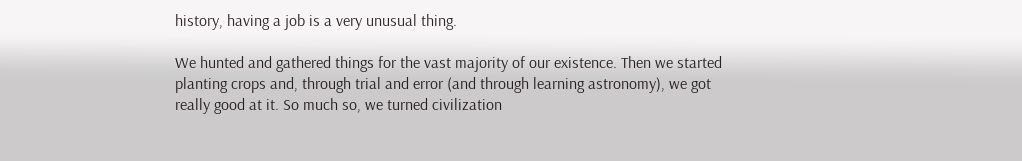history, having a job is a very unusual thing.

We hunted and gathered things for the vast majority of our existence. Then we started planting crops and, through trial and error (and through learning astronomy), we got really good at it. So much so, we turned civilization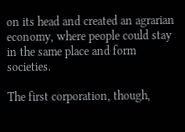on its head and created an agrarian economy, where people could stay in the same place and form societies.

The first corporation, though,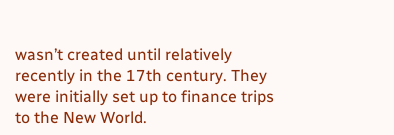wasn’t created until relatively recently in the 17th century. They were initially set up to finance trips to the New World.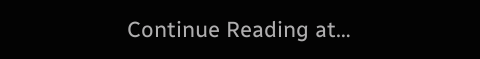Continue Reading at…